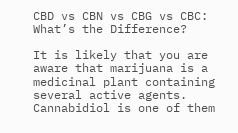CBD vs CBN vs CBG vs CBC: What’s the Difference?

It is likely that you are aware that marijuana is a medicinal plant containing several active agents. Cannabidiol is one of them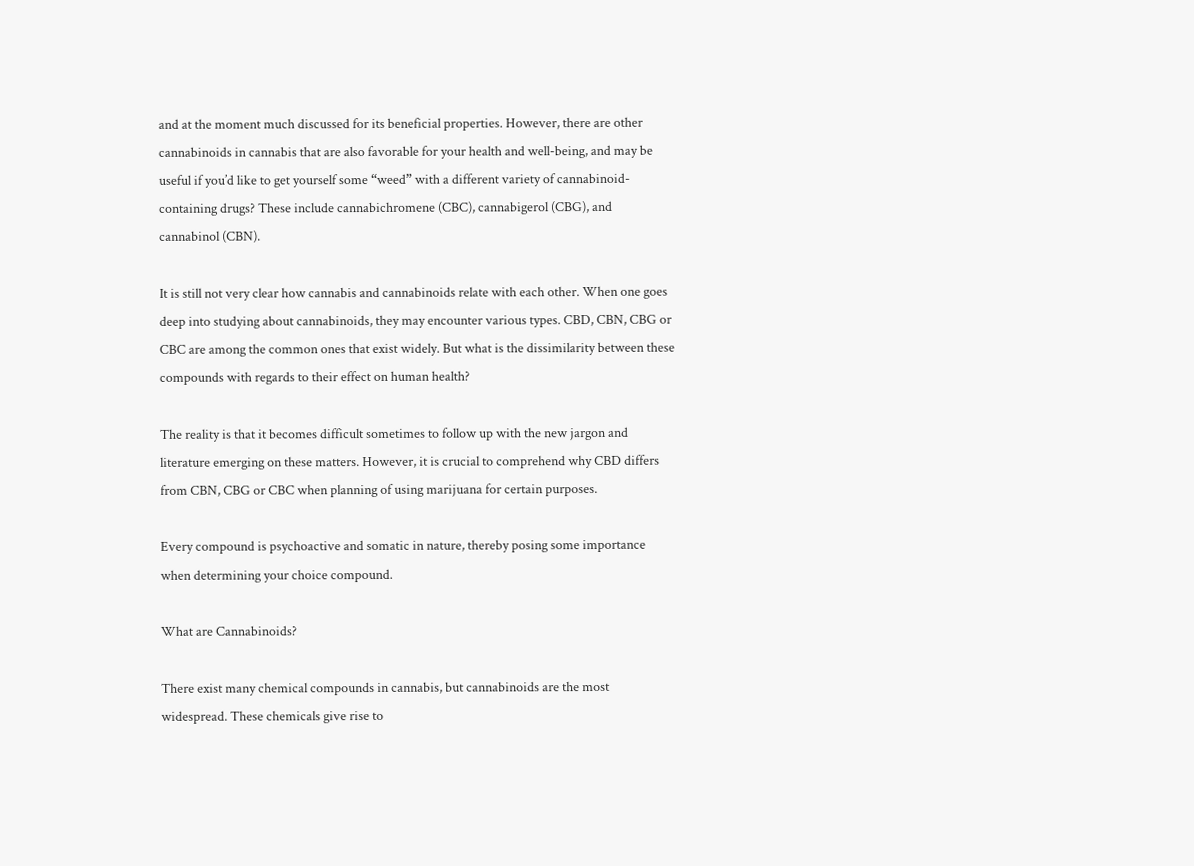and at the moment much discussed for its beneficial properties. However, there are other cannabinoids in cannabis that are also favorable for your health and well-being, and may be useful if you’d like to get yourself some “weed” with a different variety of cannabinoid-containing drugs? These include cannabichromene (CBC), cannabigerol (CBG), and cannabinol (CBN).

It is still not very clear how cannabis and cannabinoids relate with each other. When one goes deep into studying about cannabinoids, they may encounter various types. CBD, CBN, CBG or CBC are among the common ones that exist widely. But what is the dissimilarity between these compounds with regards to their effect on human health?

The reality is that it becomes difficult sometimes to follow up with the new jargon and literature emerging on these matters. However, it is crucial to comprehend why CBD differs from CBN, CBG or CBC when planning of using marijuana for certain purposes.

Every compound is psychoactive and somatic in nature, thereby posing some importance when determining your choice compound.

What are Cannabinoids?

There exist many chemical compounds in cannabis, but cannabinoids are the most widespread. These chemicals give rise to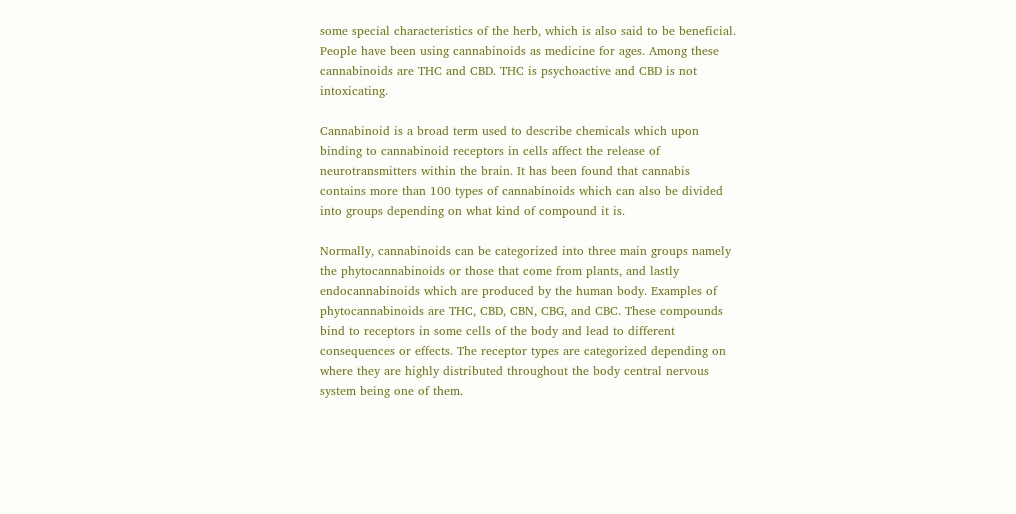some special characteristics of the herb, which is also said to be beneficial. People have been using cannabinoids as medicine for ages. Among these cannabinoids are THC and CBD. THC is psychoactive and CBD is not intoxicating.

Cannabinoid is a broad term used to describe chemicals which upon binding to cannabinoid receptors in cells affect the release of neurotransmitters within the brain. It has been found that cannabis contains more than 100 types of cannabinoids which can also be divided into groups depending on what kind of compound it is.

Normally, cannabinoids can be categorized into three main groups namely the phytocannabinoids or those that come from plants, and lastly endocannabinoids which are produced by the human body. Examples of phytocannabinoids are THC, CBD, CBN, CBG, and CBC. These compounds bind to receptors in some cells of the body and lead to different consequences or effects. The receptor types are categorized depending on where they are highly distributed throughout the body central nervous system being one of them.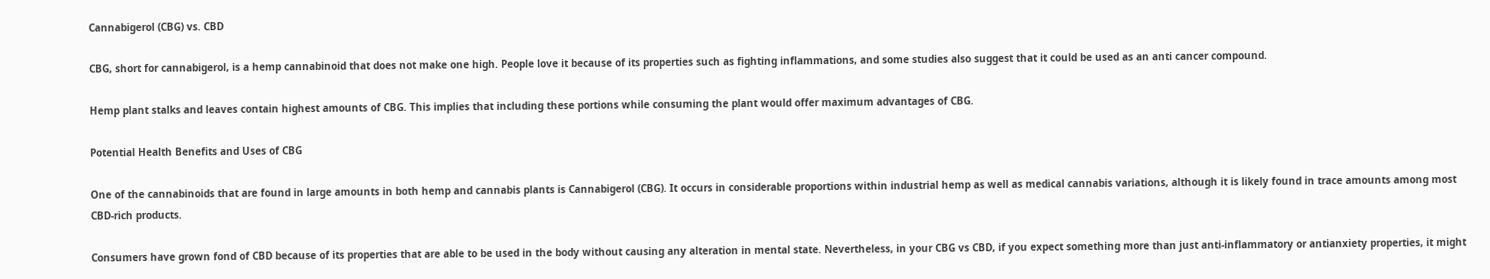Cannabigerol (CBG) vs. CBD

CBG, short for cannabigerol, is a hemp cannabinoid that does not make one high. People love it because of its properties such as fighting inflammations, and some studies also suggest that it could be used as an anti cancer compound.

Hemp plant stalks and leaves contain highest amounts of CBG. This implies that including these portions while consuming the plant would offer maximum advantages of CBG.

Potential Health Benefits and Uses of CBG

One of the cannabinoids that are found in large amounts in both hemp and cannabis plants is Cannabigerol (CBG). It occurs in considerable proportions within industrial hemp as well as medical cannabis variations, although it is likely found in trace amounts among most CBD-rich products.

Consumers have grown fond of CBD because of its properties that are able to be used in the body without causing any alteration in mental state. Nevertheless, in your CBG vs CBD, if you expect something more than just anti-inflammatory or antianxiety properties, it might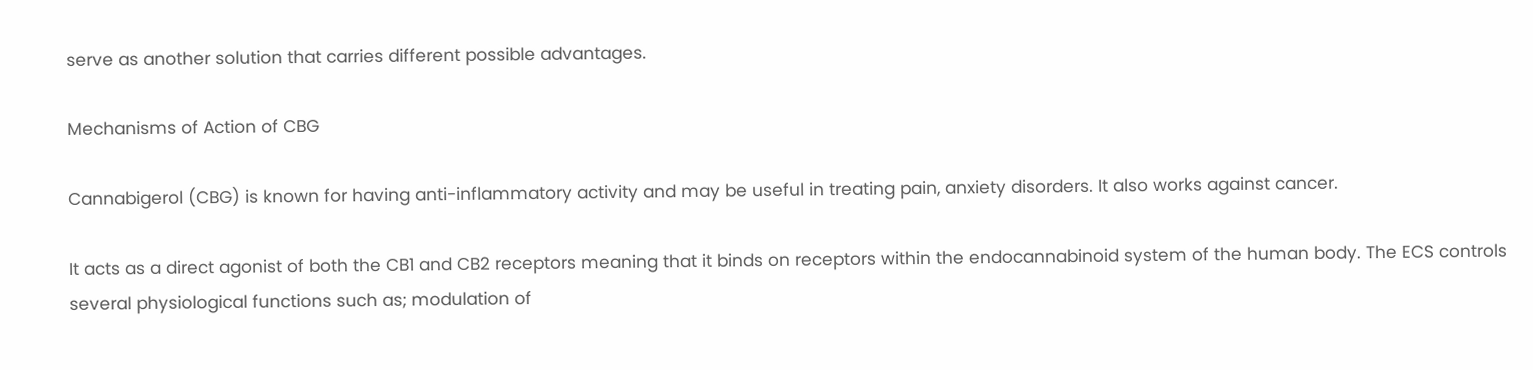serve as another solution that carries different possible advantages.

Mechanisms of Action of CBG

Cannabigerol (CBG) is known for having anti-inflammatory activity and may be useful in treating pain, anxiety disorders. It also works against cancer.

It acts as a direct agonist of both the CB1 and CB2 receptors meaning that it binds on receptors within the endocannabinoid system of the human body. The ECS controls several physiological functions such as; modulation of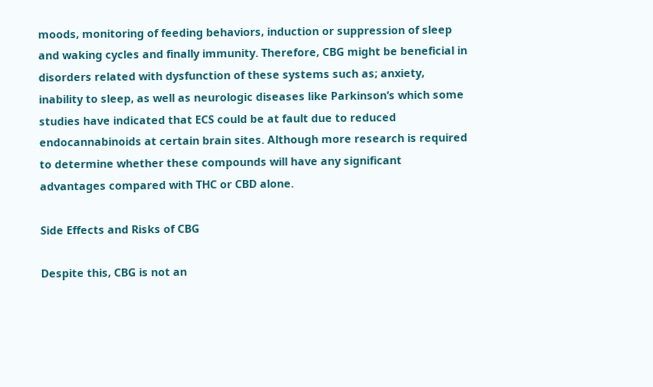moods, monitoring of feeding behaviors, induction or suppression of sleep and waking cycles and finally immunity. Therefore, CBG might be beneficial in disorders related with dysfunction of these systems such as; anxiety, inability to sleep, as well as neurologic diseases like Parkinson’s which some studies have indicated that ECS could be at fault due to reduced endocannabinoids at certain brain sites. Although more research is required to determine whether these compounds will have any significant advantages compared with THC or CBD alone.

Side Effects and Risks of CBG

Despite this, CBG is not an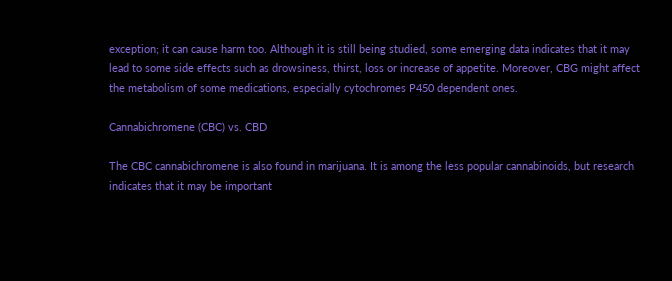exception; it can cause harm too. Although it is still being studied, some emerging data indicates that it may lead to some side effects such as drowsiness, thirst, loss or increase of appetite. Moreover, CBG might affect the metabolism of some medications, especially cytochromes P450 dependent ones.

Cannabichromene (CBC) vs. CBD

The CBC cannabichromene is also found in marijuana. It is among the less popular cannabinoids, but research indicates that it may be important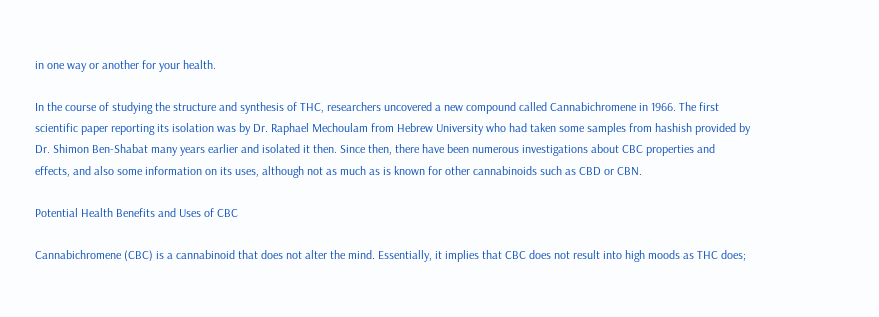in one way or another for your health.

In the course of studying the structure and synthesis of THC, researchers uncovered a new compound called Cannabichromene in 1966. The first scientific paper reporting its isolation was by Dr. Raphael Mechoulam from Hebrew University who had taken some samples from hashish provided by Dr. Shimon Ben-Shabat many years earlier and isolated it then. Since then, there have been numerous investigations about CBC properties and effects, and also some information on its uses, although not as much as is known for other cannabinoids such as CBD or CBN.

Potential Health Benefits and Uses of CBC

Cannabichromene (CBC) is a cannabinoid that does not alter the mind. Essentially, it implies that CBC does not result into high moods as THC does;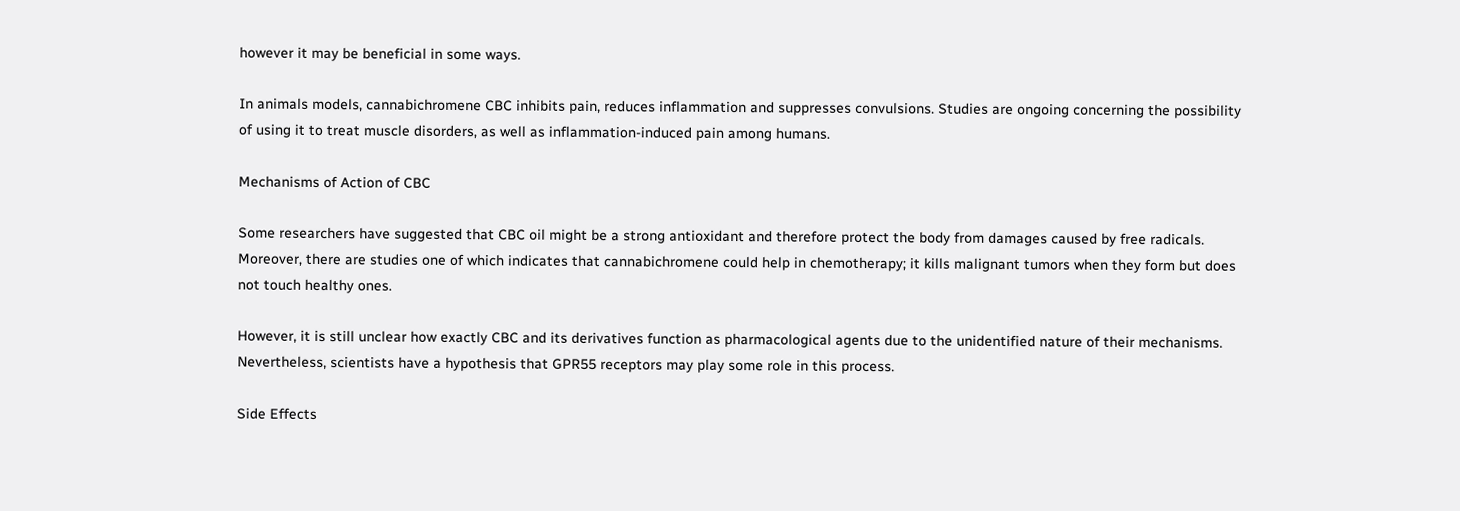however it may be beneficial in some ways.

In animals models, cannabichromene CBC inhibits pain, reduces inflammation and suppresses convulsions. Studies are ongoing concerning the possibility of using it to treat muscle disorders, as well as inflammation-induced pain among humans.

Mechanisms of Action of CBC

Some researchers have suggested that CBC oil might be a strong antioxidant and therefore protect the body from damages caused by free radicals. Moreover, there are studies one of which indicates that cannabichromene could help in chemotherapy; it kills malignant tumors when they form but does not touch healthy ones.

However, it is still unclear how exactly CBC and its derivatives function as pharmacological agents due to the unidentified nature of their mechanisms. Nevertheless, scientists have a hypothesis that GPR55 receptors may play some role in this process.

Side Effects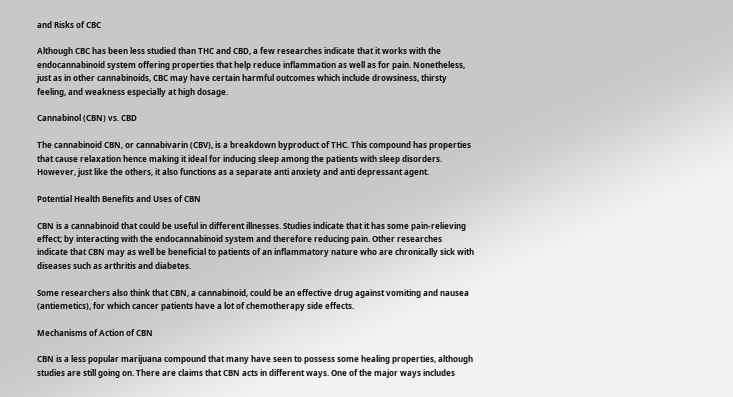and Risks of CBC

Although CBC has been less studied than THC and CBD, a few researches indicate that it works with the endocannabinoid system offering properties that help reduce inflammation as well as for pain. Nonetheless, just as in other cannabinoids, CBC may have certain harmful outcomes which include drowsiness, thirsty feeling, and weakness especially at high dosage.

Cannabinol (CBN) vs. CBD

The cannabinoid CBN, or cannabivarin (CBV), is a breakdown byproduct of THC. This compound has properties that cause relaxation hence making it ideal for inducing sleep among the patients with sleep disorders. However, just like the others, it also functions as a separate anti anxiety and anti depressant agent.

Potential Health Benefits and Uses of CBN

CBN is a cannabinoid that could be useful in different illnesses. Studies indicate that it has some pain-relieving effect; by interacting with the endocannabinoid system and therefore reducing pain. Other researches indicate that CBN may as well be beneficial to patients of an inflammatory nature who are chronically sick with diseases such as arthritis and diabetes.

Some researchers also think that CBN, a cannabinoid, could be an effective drug against vomiting and nausea (antiemetics), for which cancer patients have a lot of chemotherapy side effects.

Mechanisms of Action of CBN

CBN is a less popular marijuana compound that many have seen to possess some healing properties, although studies are still going on. There are claims that CBN acts in different ways. One of the major ways includes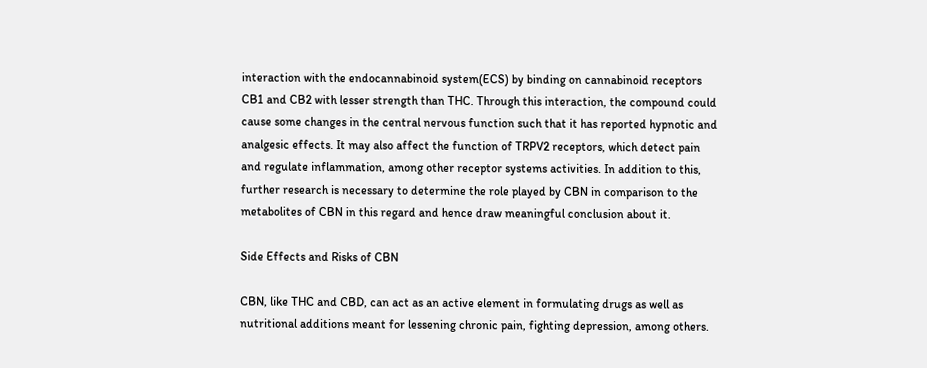interaction with the endocannabinoid system(ECS) by binding on cannabinoid receptors CB1 and CB2 with lesser strength than THC. Through this interaction, the compound could cause some changes in the central nervous function such that it has reported hypnotic and analgesic effects. It may also affect the function of TRPV2 receptors, which detect pain and regulate inflammation, among other receptor systems activities. In addition to this, further research is necessary to determine the role played by CBN in comparison to the metabolites of CBN in this regard and hence draw meaningful conclusion about it.

Side Effects and Risks of CBN

CBN, like THC and CBD, can act as an active element in formulating drugs as well as nutritional additions meant for lessening chronic pain, fighting depression, among others.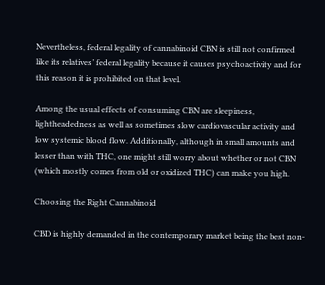Nevertheless, federal legality of cannabinoid CBN is still not confirmed like its relatives’ federal legality because it causes psychoactivity and for this reason it is prohibited on that level.

Among the usual effects of consuming CBN are sleepiness, lightheadedness as well as sometimes slow cardiovascular activity and low systemic blood flow. Additionally, although in small amounts and lesser than with THC, one might still worry about whether or not CBN (which mostly comes from old or oxidized THC) can make you high.

Choosing the Right Cannabinoid

CBD is highly demanded in the contemporary market being the best non-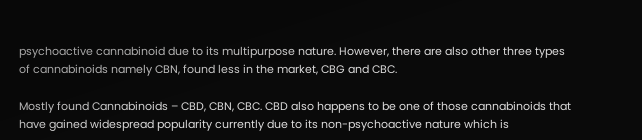psychoactive cannabinoid due to its multipurpose nature. However, there are also other three types of cannabinoids namely CBN, found less in the market, CBG and CBC.

Mostly found Cannabinoids – CBD, CBN, CBC. CBD also happens to be one of those cannabinoids that have gained widespread popularity currently due to its non-psychoactive nature which is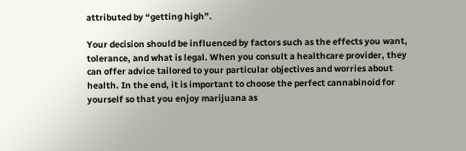attributed by “getting high”.

Your decision should be influenced by factors such as the effects you want, tolerance, and what is legal. When you consult a healthcare provider, they can offer advice tailored to your particular objectives and worries about health. In the end, it is important to choose the perfect cannabinoid for yourself so that you enjoy marijuana as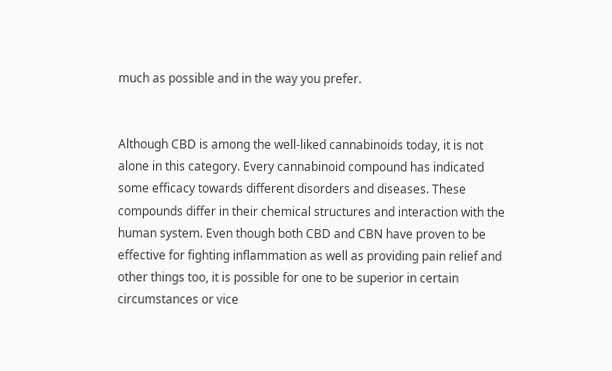much as possible and in the way you prefer.


Although CBD is among the well-liked cannabinoids today, it is not alone in this category. Every cannabinoid compound has indicated some efficacy towards different disorders and diseases. These compounds differ in their chemical structures and interaction with the human system. Even though both CBD and CBN have proven to be effective for fighting inflammation as well as providing pain relief and other things too, it is possible for one to be superior in certain circumstances or vice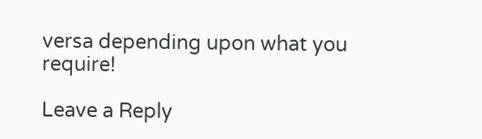versa depending upon what you require!

Leave a Reply